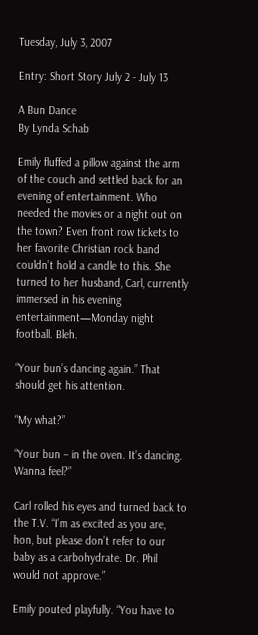Tuesday, July 3, 2007

Entry: Short Story July 2 - July 13

A Bun Dance
By Lynda Schab

Emily fluffed a pillow against the arm of the couch and settled back for an evening of entertainment. Who needed the movies or a night out on the town? Even front row tickets to her favorite Christian rock band couldn’t hold a candle to this. She turned to her husband, Carl, currently immersed in his evening entertainment—Monday night football. Bleh.

“Your bun’s dancing again.” That should get his attention.

“My what?”

“Your bun – in the oven. It’s dancing. Wanna feel?”

Carl rolled his eyes and turned back to the T.V. “I’m as excited as you are, hon, but please don’t refer to our baby as a carbohydrate. Dr. Phil would not approve.”

Emily pouted playfully. “You have to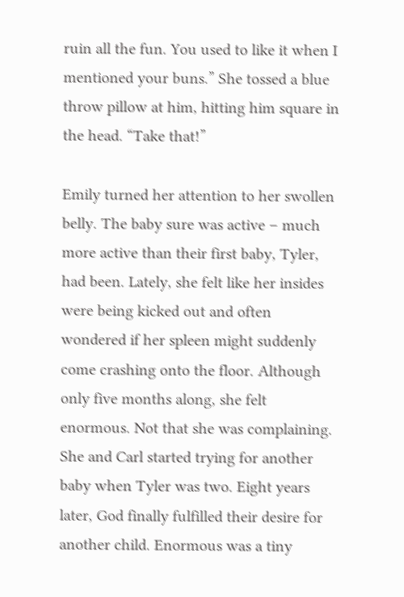ruin all the fun. You used to like it when I mentioned your buns.” She tossed a blue throw pillow at him, hitting him square in the head. “Take that!”

Emily turned her attention to her swollen belly. The baby sure was active – much more active than their first baby, Tyler, had been. Lately, she felt like her insides were being kicked out and often wondered if her spleen might suddenly come crashing onto the floor. Although only five months along, she felt enormous. Not that she was complaining. She and Carl started trying for another baby when Tyler was two. Eight years later, God finally fulfilled their desire for another child. Enormous was a tiny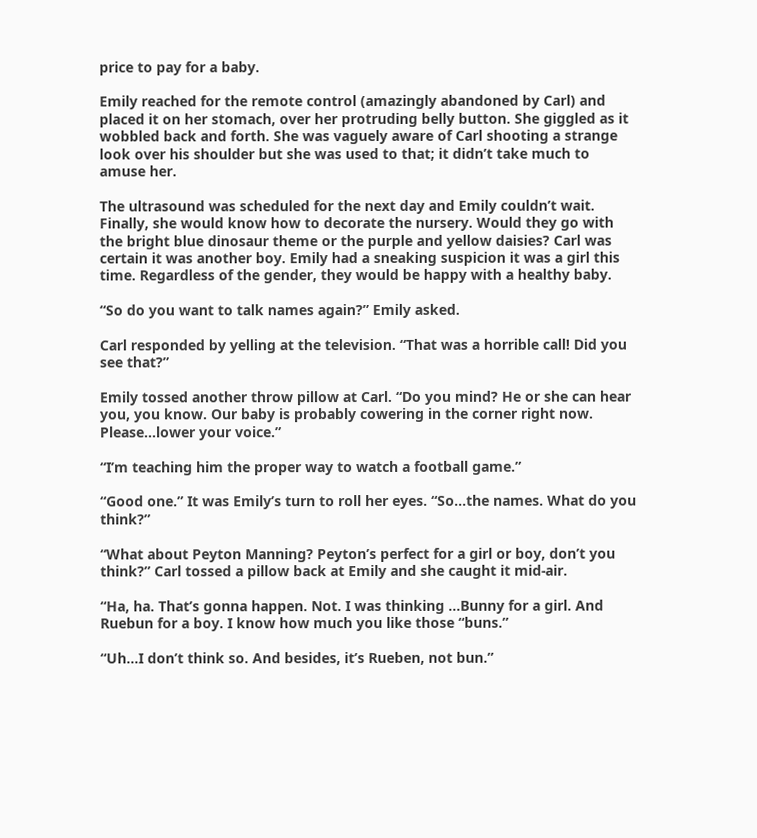price to pay for a baby.

Emily reached for the remote control (amazingly abandoned by Carl) and placed it on her stomach, over her protruding belly button. She giggled as it wobbled back and forth. She was vaguely aware of Carl shooting a strange look over his shoulder but she was used to that; it didn’t take much to amuse her.

The ultrasound was scheduled for the next day and Emily couldn’t wait. Finally, she would know how to decorate the nursery. Would they go with the bright blue dinosaur theme or the purple and yellow daisies? Carl was certain it was another boy. Emily had a sneaking suspicion it was a girl this time. Regardless of the gender, they would be happy with a healthy baby.

“So do you want to talk names again?” Emily asked.

Carl responded by yelling at the television. “That was a horrible call! Did you see that?”

Emily tossed another throw pillow at Carl. “Do you mind? He or she can hear you, you know. Our baby is probably cowering in the corner right now. Please…lower your voice.”

“I’m teaching him the proper way to watch a football game.”

“Good one.” It was Emily’s turn to roll her eyes. “So…the names. What do you think?”

“What about Peyton Manning? Peyton’s perfect for a girl or boy, don’t you think?” Carl tossed a pillow back at Emily and she caught it mid-air.

“Ha, ha. That’s gonna happen. Not. I was thinking …Bunny for a girl. And Ruebun for a boy. I know how much you like those “buns.”

“Uh…I don’t think so. And besides, it’s Rueben, not bun.”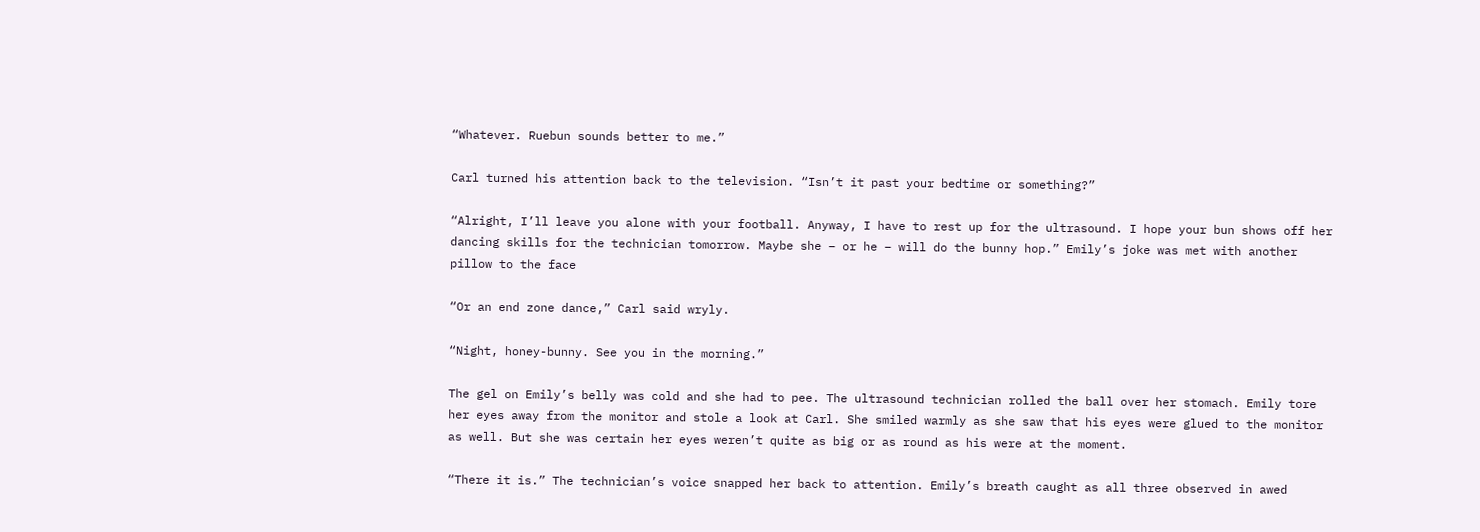“Whatever. Ruebun sounds better to me.”

Carl turned his attention back to the television. “Isn’t it past your bedtime or something?”

“Alright, I’ll leave you alone with your football. Anyway, I have to rest up for the ultrasound. I hope your bun shows off her dancing skills for the technician tomorrow. Maybe she – or he – will do the bunny hop.” Emily’s joke was met with another pillow to the face

“Or an end zone dance,” Carl said wryly.

“Night, honey-bunny. See you in the morning.”

The gel on Emily’s belly was cold and she had to pee. The ultrasound technician rolled the ball over her stomach. Emily tore her eyes away from the monitor and stole a look at Carl. She smiled warmly as she saw that his eyes were glued to the monitor as well. But she was certain her eyes weren’t quite as big or as round as his were at the moment.

“There it is.” The technician’s voice snapped her back to attention. Emily’s breath caught as all three observed in awed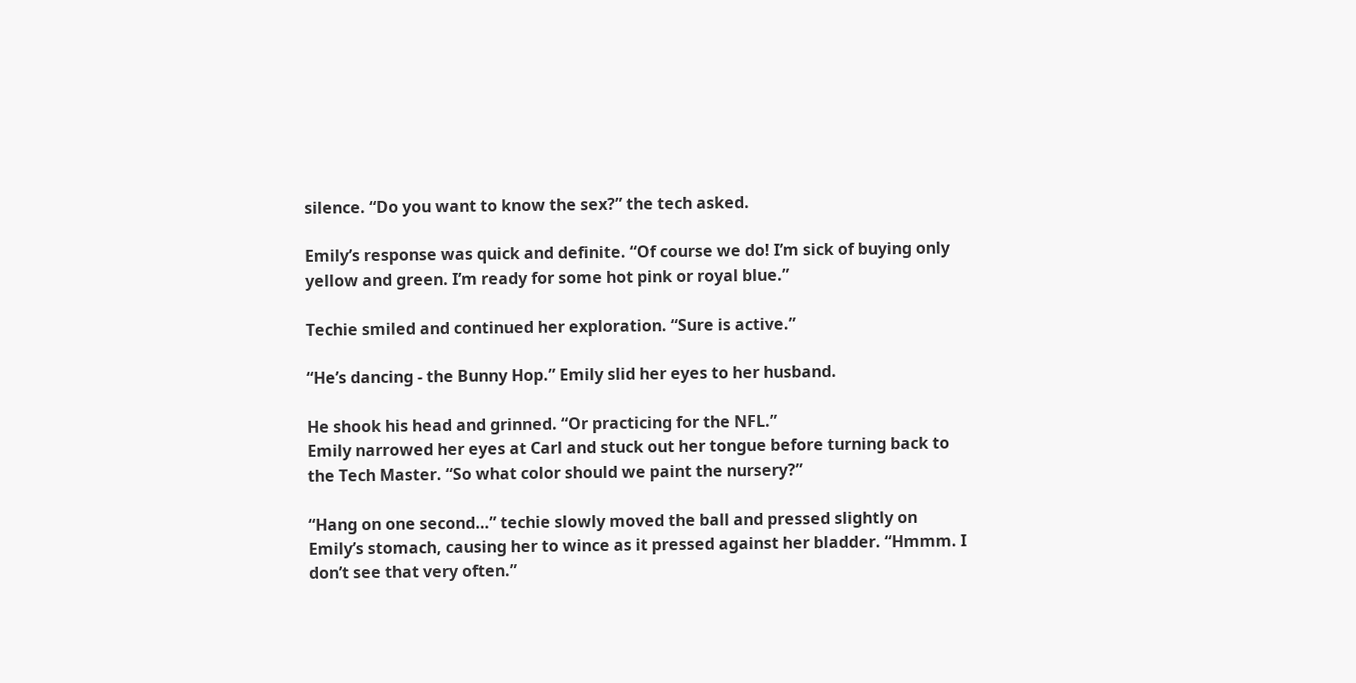silence. “Do you want to know the sex?” the tech asked.

Emily’s response was quick and definite. “Of course we do! I’m sick of buying only yellow and green. I’m ready for some hot pink or royal blue.”

Techie smiled and continued her exploration. “Sure is active.”

“He’s dancing - the Bunny Hop.” Emily slid her eyes to her husband.

He shook his head and grinned. “Or practicing for the NFL.”
Emily narrowed her eyes at Carl and stuck out her tongue before turning back to the Tech Master. “So what color should we paint the nursery?”

“Hang on one second…” techie slowly moved the ball and pressed slightly on Emily’s stomach, causing her to wince as it pressed against her bladder. “Hmmm. I don’t see that very often.”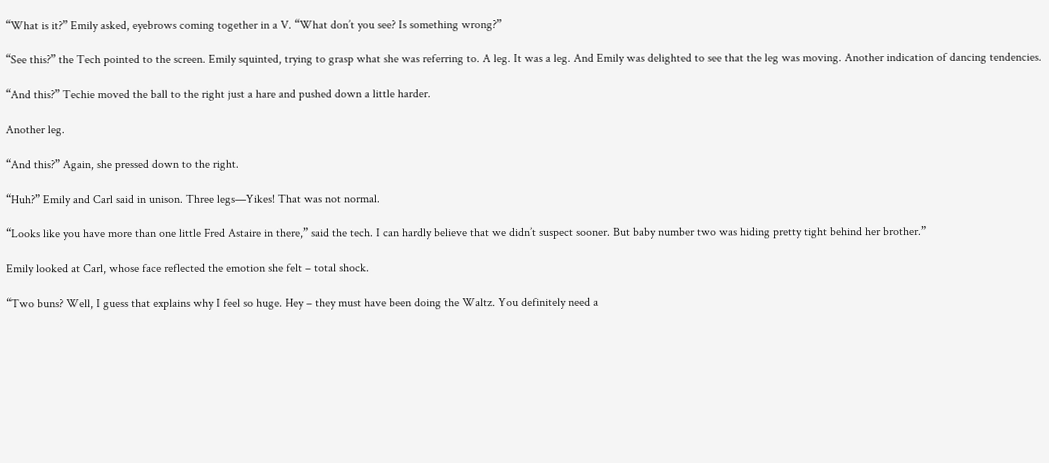“What is it?” Emily asked, eyebrows coming together in a V. “What don’t you see? Is something wrong?”

“See this?” the Tech pointed to the screen. Emily squinted, trying to grasp what she was referring to. A leg. It was a leg. And Emily was delighted to see that the leg was moving. Another indication of dancing tendencies.

“And this?” Techie moved the ball to the right just a hare and pushed down a little harder.

Another leg.

“And this?” Again, she pressed down to the right.

“Huh?” Emily and Carl said in unison. Three legs—Yikes! That was not normal.

“Looks like you have more than one little Fred Astaire in there,” said the tech. I can hardly believe that we didn’t suspect sooner. But baby number two was hiding pretty tight behind her brother.”

Emily looked at Carl, whose face reflected the emotion she felt – total shock.

“Two buns? Well, I guess that explains why I feel so huge. Hey – they must have been doing the Waltz. You definitely need a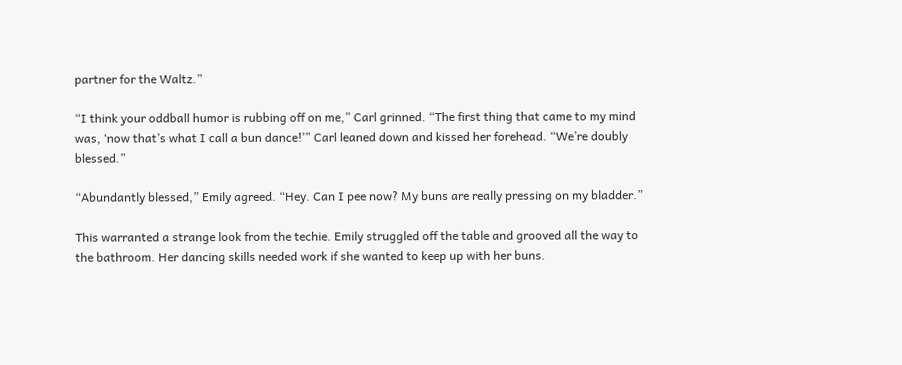partner for the Waltz.”

“I think your oddball humor is rubbing off on me,” Carl grinned. “The first thing that came to my mind was, ‘now that’s what I call a bun dance!’” Carl leaned down and kissed her forehead. “We’re doubly blessed.”

“Abundantly blessed,” Emily agreed. “Hey. Can I pee now? My buns are really pressing on my bladder.”

This warranted a strange look from the techie. Emily struggled off the table and grooved all the way to the bathroom. Her dancing skills needed work if she wanted to keep up with her buns.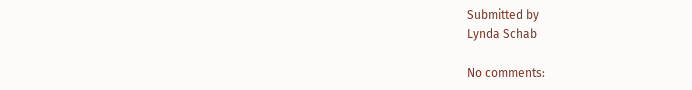Submitted by
Lynda Schab

No comments: